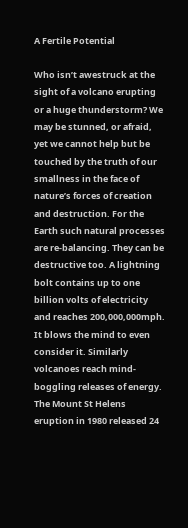A Fertile Potential

Who isn’t awestruck at the sight of a volcano erupting or a huge thunderstorm? We may be stunned, or afraid, yet we cannot help but be touched by the truth of our smallness in the face of nature’s forces of creation and destruction. For the Earth such natural processes are re-balancing. They can be destructive too. A lightning bolt contains up to one billion volts of electricity and reaches 200,000,000mph. It blows the mind to even consider it. Similarly volcanoes reach mind-boggling releases of energy. The Mount St Helens eruption in 1980 released 24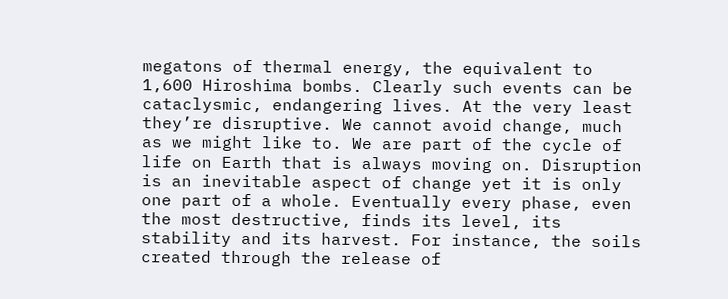megatons of thermal energy, the equivalent to 1,600 Hiroshima bombs. Clearly such events can be cataclysmic, endangering lives. At the very least they’re disruptive. We cannot avoid change, much as we might like to. We are part of the cycle of life on Earth that is always moving on. Disruption is an inevitable aspect of change yet it is only one part of a whole. Eventually every phase, even the most destructive, finds its level, its stability and its harvest. For instance, the soils created through the release of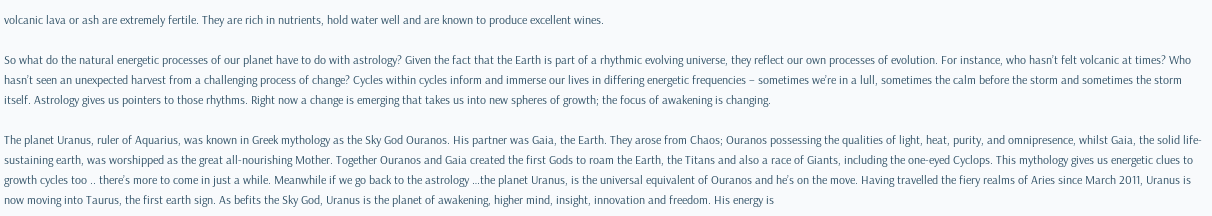volcanic lava or ash are extremely fertile. They are rich in nutrients, hold water well and are known to produce excellent wines.

So what do the natural energetic processes of our planet have to do with astrology? Given the fact that the Earth is part of a rhythmic evolving universe, they reflect our own processes of evolution. For instance, who hasn’t felt volcanic at times? Who hasn’t seen an unexpected harvest from a challenging process of change? Cycles within cycles inform and immerse our lives in differing energetic frequencies – sometimes we’re in a lull, sometimes the calm before the storm and sometimes the storm itself. Astrology gives us pointers to those rhythms. Right now a change is emerging that takes us into new spheres of growth; the focus of awakening is changing.

The planet Uranus, ruler of Aquarius, was known in Greek mythology as the Sky God Ouranos. His partner was Gaia, the Earth. They arose from Chaos; Ouranos possessing the qualities of light, heat, purity, and omnipresence, whilst Gaia, the solid life-sustaining earth, was worshipped as the great all-nourishing Mother. Together Ouranos and Gaia created the first Gods to roam the Earth, the Titans and also a race of Giants, including the one-eyed Cyclops. This mythology gives us energetic clues to growth cycles too .. there’s more to come in just a while. Meanwhile if we go back to the astrology …the planet Uranus, is the universal equivalent of Ouranos and he’s on the move. Having travelled the fiery realms of Aries since March 2011, Uranus is now moving into Taurus, the first earth sign. As befits the Sky God, Uranus is the planet of awakening, higher mind, insight, innovation and freedom. His energy is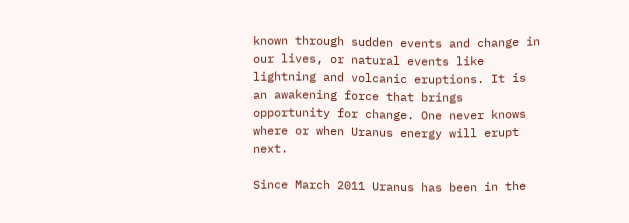known through sudden events and change in our lives, or natural events like lightning and volcanic eruptions. It is an awakening force that brings opportunity for change. One never knows where or when Uranus energy will erupt next.

Since March 2011 Uranus has been in the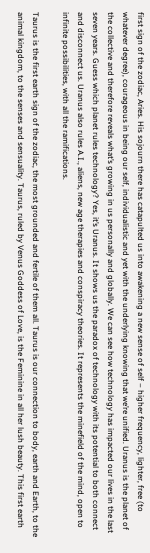first sign of the zodiac, Aries. His sojourn there has catapulted us into awakening a new sense of self – higher frequency, lighter, free (to whatever degree), courageous in being our self, individualistic and yet with the underlying knowing that we’re unified. Uranus is the planet of the collective and therefore reveals what’s growing in us personally and globally. We can see how technology has impacted our lives in the last seven years. Guess which planet rules technology? Yes, it’s Uranus. It shows us the paradox of technology with its potential to both connect and disconnect us. Uranus also rules A.I., aliens, new age therapies and conspiracy theories. It represents the minefield of the mind, open to infinite possibilities, with all the ramifications.

Taurus is the first earth sign of the zodiac, the most grounded and fertile of them all. Taurus is our connection to body, earth and Earth, to the animal kingdom, to the senses and sensuality. Taurus, ruled by Venus Goddess of Love, is the Feminine in all her lush beauty. This first earth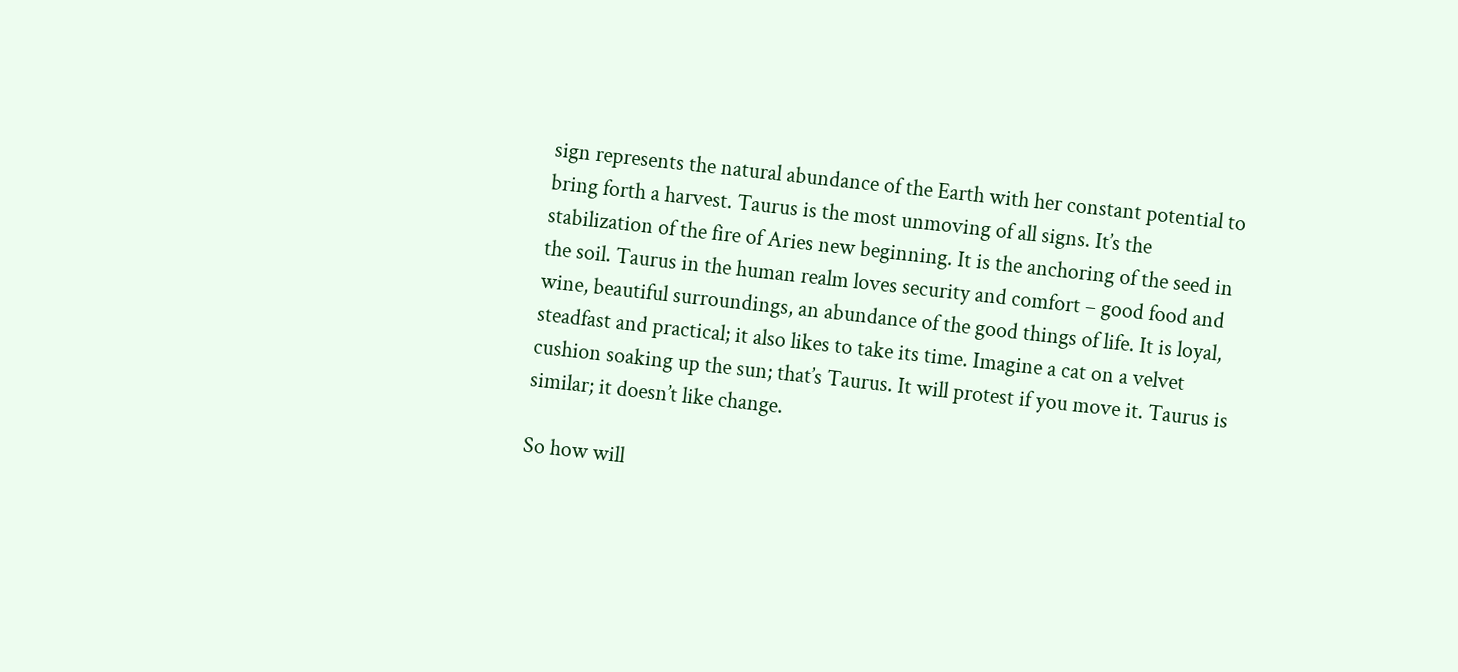sign represents the natural abundance of the Earth with her constant potential to bring forth a harvest. Taurus is the most unmoving of all signs. It’s the stabilization of the fire of Aries new beginning. It is the anchoring of the seed in the soil. Taurus in the human realm loves security and comfort – good food and wine, beautiful surroundings, an abundance of the good things of life. It is loyal, steadfast and practical; it also likes to take its time. Imagine a cat on a velvet cushion soaking up the sun; that’s Taurus. It will protest if you move it. Taurus is similar; it doesn’t like change.

So how will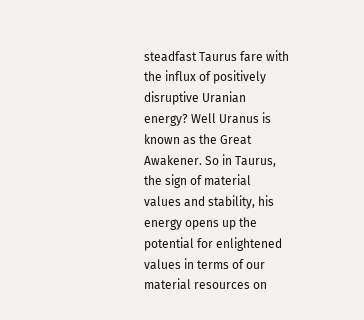steadfast Taurus fare with the influx of positively disruptive Uranian energy? Well Uranus is known as the Great Awakener. So in Taurus, the sign of material values and stability, his energy opens up the potential for enlightened values in terms of our material resources on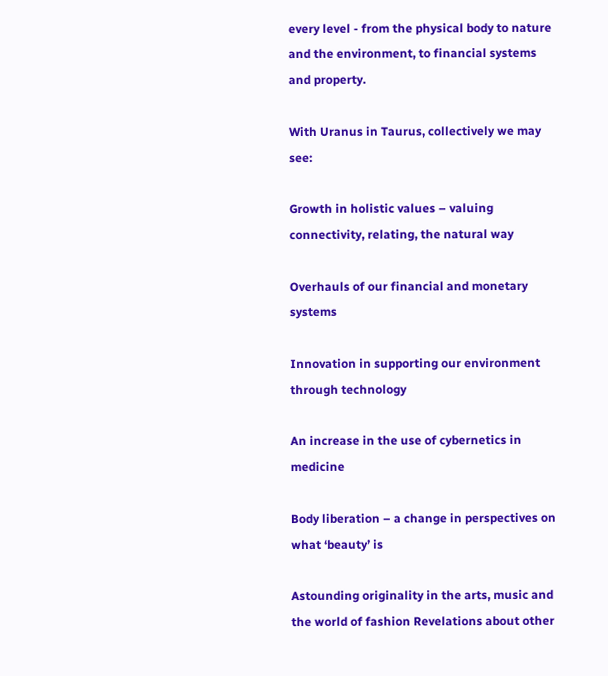every level - from the physical body to nature and the environment, to financial systems and property.

With Uranus in Taurus, collectively we may see:

Growth in holistic values – valuing connectivity, relating, the natural way

Overhauls of our financial and monetary systems

Innovation in supporting our environment through technology

An increase in the use of cybernetics in medicine

Body liberation – a change in perspectives on what ‘beauty’ is

Astounding originality in the arts, music and the world of fashion Revelations about other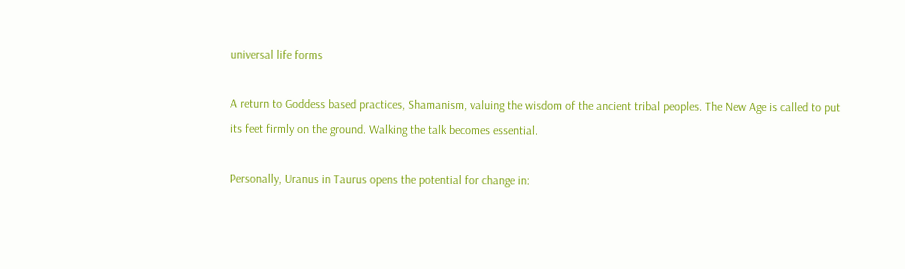universal life forms

A return to Goddess based practices, Shamanism, valuing the wisdom of the ancient tribal peoples. The New Age is called to put its feet firmly on the ground. Walking the talk becomes essential.

Personally, Uranus in Taurus opens the potential for change in: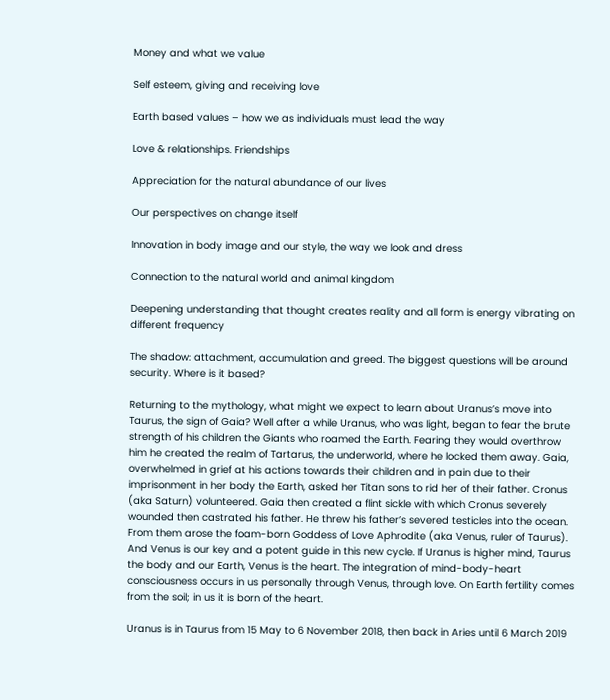Money and what we value

Self esteem, giving and receiving love

Earth based values – how we as individuals must lead the way

Love & relationships. Friendships

Appreciation for the natural abundance of our lives

Our perspectives on change itself

Innovation in body image and our style, the way we look and dress

Connection to the natural world and animal kingdom

Deepening understanding that thought creates reality and all form is energy vibrating on different frequency

The shadow: attachment, accumulation and greed. The biggest questions will be around security. Where is it based?

Returning to the mythology, what might we expect to learn about Uranus’s move into Taurus, the sign of Gaia? Well after a while Uranus, who was light, began to fear the brute strength of his children the Giants who roamed the Earth. Fearing they would overthrow him he created the realm of Tartarus, the underworld, where he locked them away. Gaia, overwhelmed in grief at his actions towards their children and in pain due to their imprisonment in her body the Earth, asked her Titan sons to rid her of their father. Cronus (aka Saturn) volunteered. Gaia then created a flint sickle with which Cronus severely wounded then castrated his father. He threw his father’s severed testicles into the ocean. From them arose the foam-born Goddess of Love Aphrodite (aka Venus, ruler of Taurus). And Venus is our key and a potent guide in this new cycle. If Uranus is higher mind, Taurus the body and our Earth, Venus is the heart. The integration of mind-body-heart consciousness occurs in us personally through Venus, through love. On Earth fertility comes from the soil; in us it is born of the heart.

Uranus is in Taurus from 15 May to 6 November 2018, then back in Aries until 6 March 2019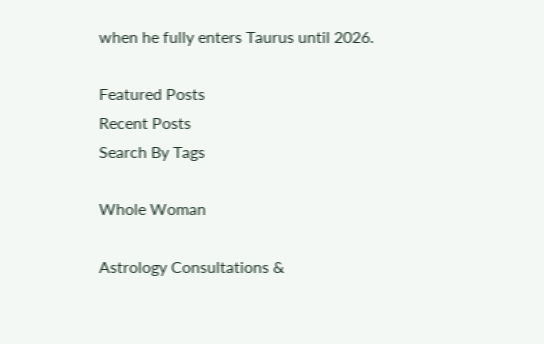when he fully enters Taurus until 2026.

Featured Posts
Recent Posts
Search By Tags

Whole Woman

Astrology Consultations &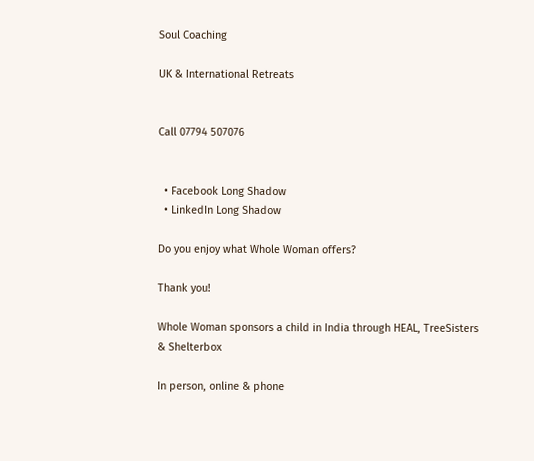Soul Coaching

UK & International Retreats


Call 07794 507076


  • Facebook Long Shadow
  • LinkedIn Long Shadow

Do you enjoy what Whole Woman offers?

Thank you!

Whole Woman sponsors a child in India through HEAL, TreeSisters & Shelterbox

In person, online & phone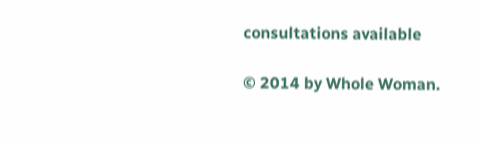consultations available

© 2014 by Whole Woman.